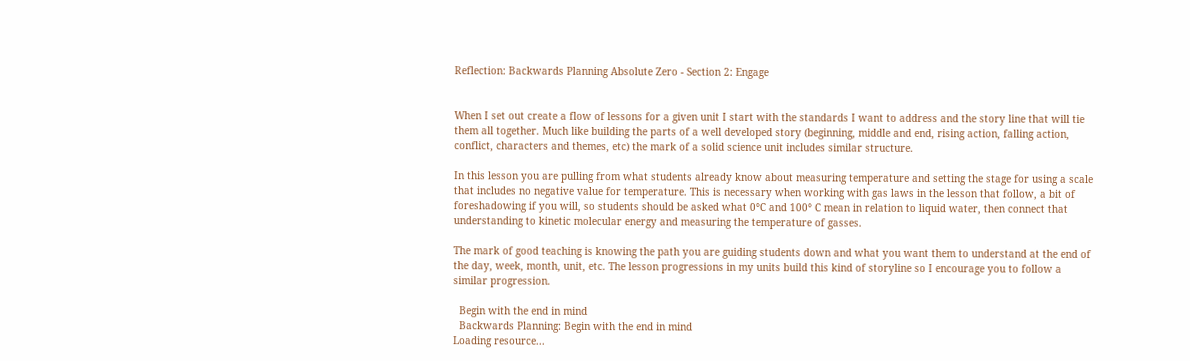Reflection: Backwards Planning Absolute Zero - Section 2: Engage


When I set out create a flow of lessons for a given unit I start with the standards I want to address and the story line that will tie them all together. Much like building the parts of a well developed story (beginning, middle and end, rising action, falling action, conflict, characters and themes, etc) the mark of a solid science unit includes similar structure.

In this lesson you are pulling from what students already know about measuring temperature and setting the stage for using a scale that includes no negative value for temperature. This is necessary when working with gas laws in the lesson that follow, a bit of foreshadowing if you will, so students should be asked what 0°C and 100° C mean in relation to liquid water, then connect that understanding to kinetic molecular energy and measuring the temperature of gasses.

The mark of good teaching is knowing the path you are guiding students down and what you want them to understand at the end of the day, week, month, unit, etc. The lesson progressions in my units build this kind of storyline so I encourage you to follow a similar progression.

  Begin with the end in mind
  Backwards Planning: Begin with the end in mind
Loading resource...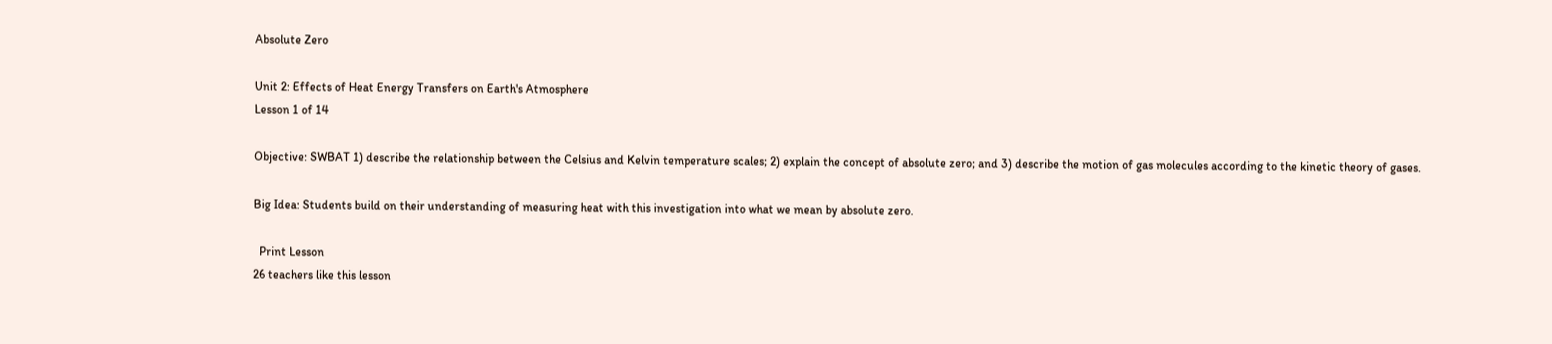Absolute Zero

Unit 2: Effects of Heat Energy Transfers on Earth's Atmosphere
Lesson 1 of 14

Objective: SWBAT 1) describe the relationship between the Celsius and Kelvin temperature scales; 2) explain the concept of absolute zero; and 3) describe the motion of gas molecules according to the kinetic theory of gases.

Big Idea: Students build on their understanding of measuring heat with this investigation into what we mean by absolute zero.

  Print Lesson
26 teachers like this lesson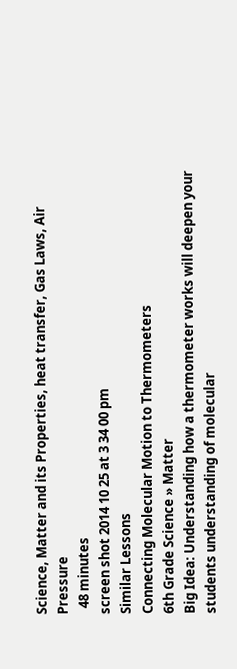Science, Matter and its Properties, heat transfer, Gas Laws, Air Pressure
  48 minutes
screen shot 2014 10 25 at 3 34 00 pm
Similar Lessons
Connecting Molecular Motion to Thermometers
6th Grade Science » Matter
Big Idea: Understanding how a thermometer works will deepen your students understanding of molecular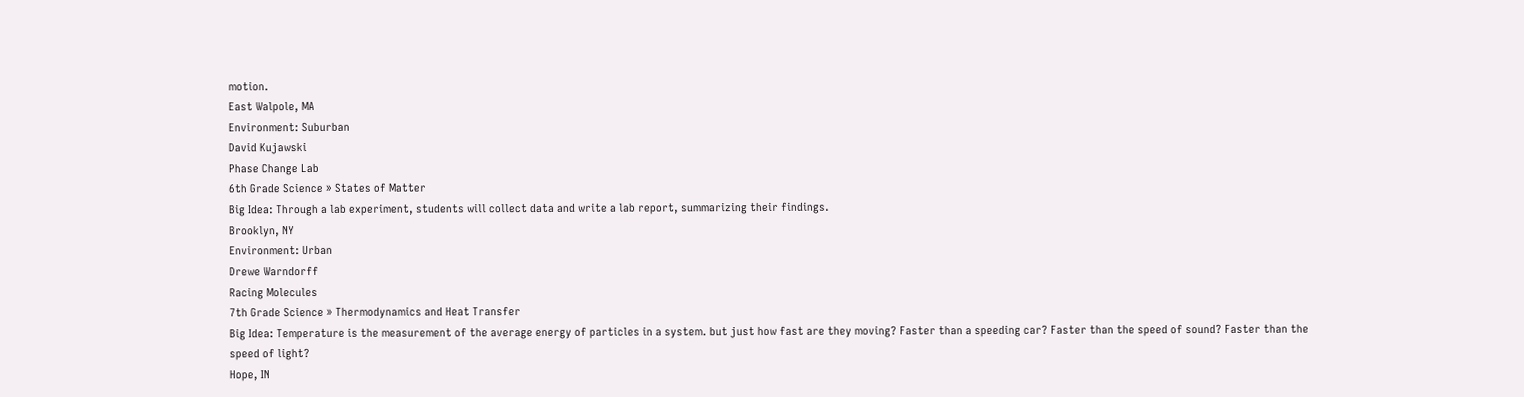motion.
East Walpole, MA
Environment: Suburban
David Kujawski
Phase Change Lab
6th Grade Science » States of Matter
Big Idea: Through a lab experiment, students will collect data and write a lab report, summarizing their findings.
Brooklyn, NY
Environment: Urban
Drewe Warndorff
Racing Molecules
7th Grade Science » Thermodynamics and Heat Transfer
Big Idea: Temperature is the measurement of the average energy of particles in a system. but just how fast are they moving? Faster than a speeding car? Faster than the speed of sound? Faster than the speed of light?
Hope, IN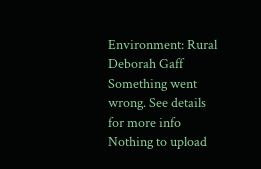Environment: Rural
Deborah Gaff
Something went wrong. See details for more info
Nothing to upload